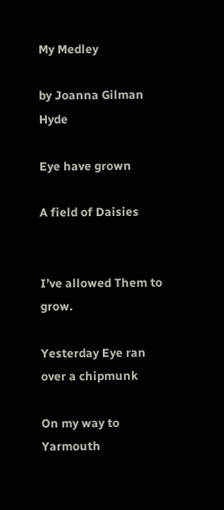My Medley

by Joanna Gilman Hyde

Eye have grown

A field of Daisies


I’ve allowed Them to grow.

Yesterday Eye ran over a chipmunk

On my way to Yarmouth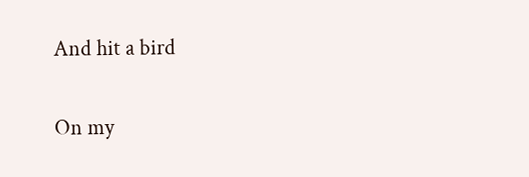And hit a bird

On my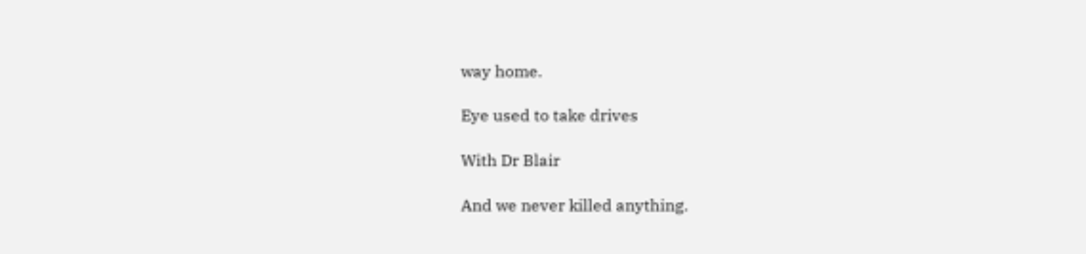way home.

Eye used to take drives

With Dr Blair

And we never killed anything.